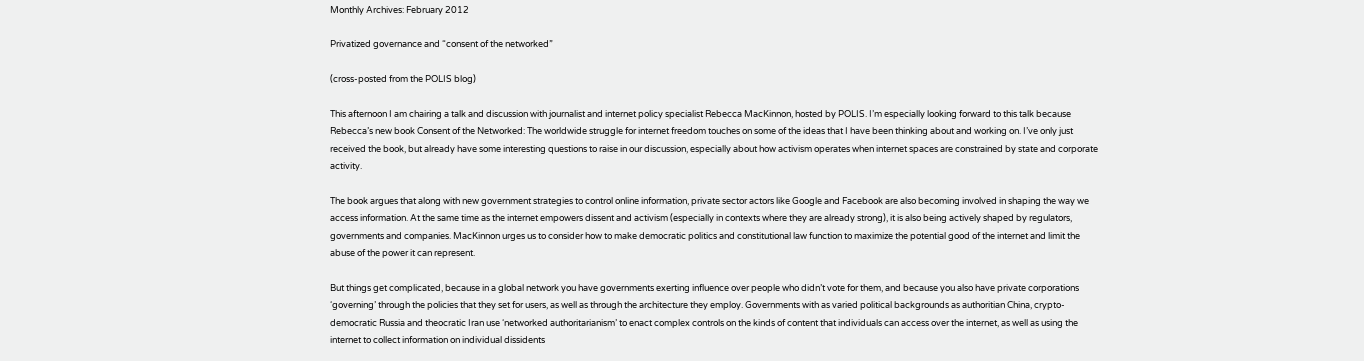Monthly Archives: February 2012

Privatized governance and “consent of the networked”

(cross-posted from the POLIS blog)

This afternoon I am chairing a talk and discussion with journalist and internet policy specialist Rebecca MacKinnon, hosted by POLIS. I’m especially looking forward to this talk because Rebecca’s new book Consent of the Networked: The worldwide struggle for internet freedom touches on some of the ideas that I have been thinking about and working on. I’ve only just received the book, but already have some interesting questions to raise in our discussion, especially about how activism operates when internet spaces are constrained by state and corporate activity.

The book argues that along with new government strategies to control online information, private sector actors like Google and Facebook are also becoming involved in shaping the way we access information. At the same time as the internet empowers dissent and activism (especially in contexts where they are already strong), it is also being actively shaped by regulators, governments and companies. MacKinnon urges us to consider how to make democratic politics and constitutional law function to maximize the potential good of the internet and limit the abuse of the power it can represent.

But things get complicated, because in a global network you have governments exerting influence over people who didn’t vote for them, and because you also have private corporations ‘governing’ through the policies that they set for users, as well as through the architecture they employ. Governments with as varied political backgrounds as authoritian China, crypto-democratic Russia and theocratic Iran use ‘networked authoritarianism’ to enact complex controls on the kinds of content that individuals can access over the internet, as well as using the internet to collect information on individual dissidents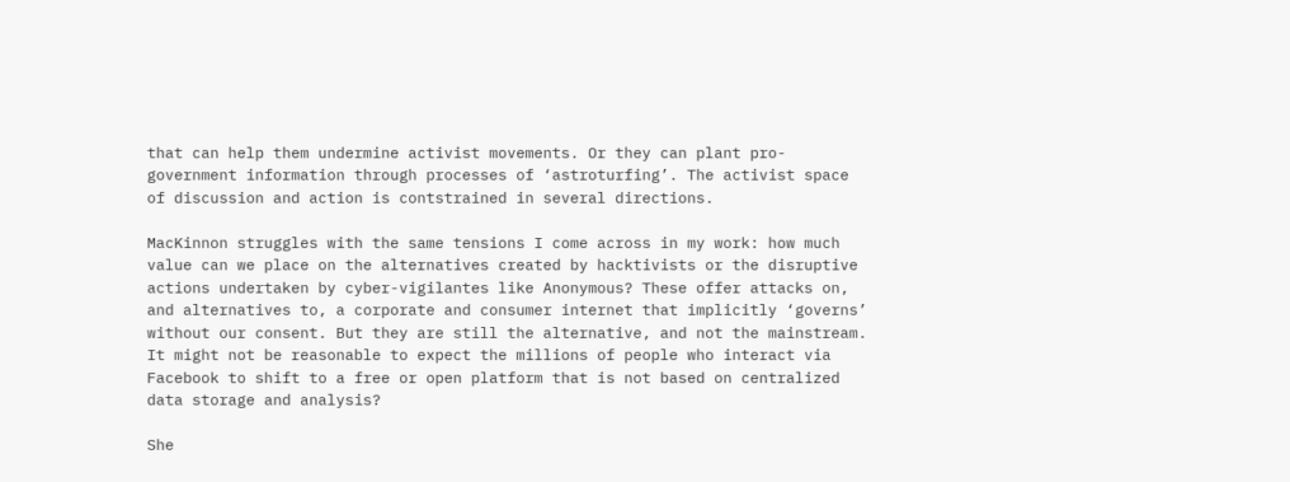that can help them undermine activist movements. Or they can plant pro-government information through processes of ‘astroturfing’. The activist space of discussion and action is contstrained in several directions.

MacKinnon struggles with the same tensions I come across in my work: how much value can we place on the alternatives created by hacktivists or the disruptive actions undertaken by cyber-vigilantes like Anonymous? These offer attacks on, and alternatives to, a corporate and consumer internet that implicitly ‘governs’ without our consent. But they are still the alternative, and not the mainstream. It might not be reasonable to expect the millions of people who interact via Facebook to shift to a free or open platform that is not based on centralized data storage and analysis?

She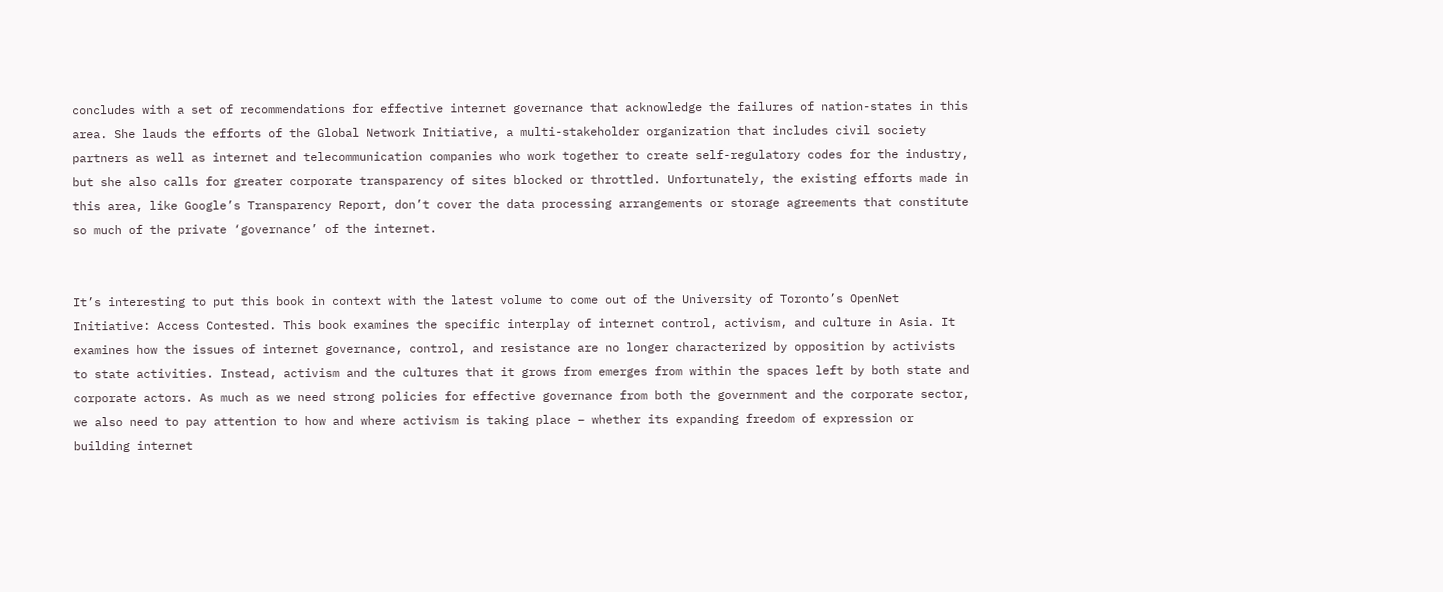concludes with a set of recommendations for effective internet governance that acknowledge the failures of nation-states in this area. She lauds the efforts of the Global Network Initiative, a multi-stakeholder organization that includes civil society partners as well as internet and telecommunication companies who work together to create self-regulatory codes for the industry, but she also calls for greater corporate transparency of sites blocked or throttled. Unfortunately, the existing efforts made in this area, like Google’s Transparency Report, don’t cover the data processing arrangements or storage agreements that constitute so much of the private ‘governance’ of the internet.


It’s interesting to put this book in context with the latest volume to come out of the University of Toronto’s OpenNet Initiative: Access Contested. This book examines the specific interplay of internet control, activism, and culture in Asia. It examines how the issues of internet governance, control, and resistance are no longer characterized by opposition by activists to state activities. Instead, activism and the cultures that it grows from emerges from within the spaces left by both state and corporate actors. As much as we need strong policies for effective governance from both the government and the corporate sector, we also need to pay attention to how and where activism is taking place – whether its expanding freedom of expression or building internet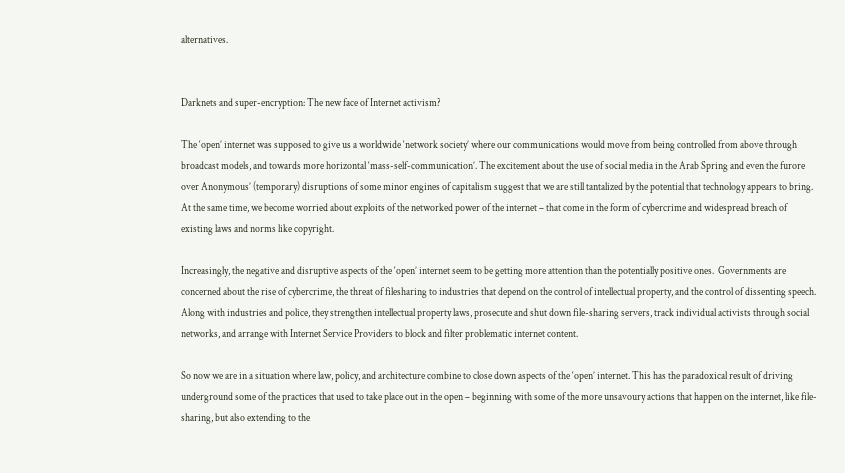alternatives.


Darknets and super-encryption: The new face of Internet activism?

The ‘open’ internet was supposed to give us a worldwide ‘network society’ where our communications would move from being controlled from above through broadcast models, and towards more horizontal ‘mass-self-communication’. The excitement about the use of social media in the Arab Spring and even the furore over Anonymous’ (temporary) disruptions of some minor engines of capitalism suggest that we are still tantalized by the potential that technology appears to bring. At the same time, we become worried about exploits of the networked power of the internet – that come in the form of cybercrime and widespread breach of existing laws and norms like copyright.

Increasingly, the negative and disruptive aspects of the ‘open’ internet seem to be getting more attention than the potentially positive ones.  Governments are concerned about the rise of cybercrime, the threat of filesharing to industries that depend on the control of intellectual property, and the control of dissenting speech.  Along with industries and police, they strengthen intellectual property laws, prosecute and shut down file-sharing servers, track individual activists through social networks, and arrange with Internet Service Providers to block and filter problematic internet content.

So now we are in a situation where law, policy, and architecture combine to close down aspects of the ‘open’ internet. This has the paradoxical result of driving underground some of the practices that used to take place out in the open – beginning with some of the more unsavoury actions that happen on the internet, like file-sharing, but also extending to the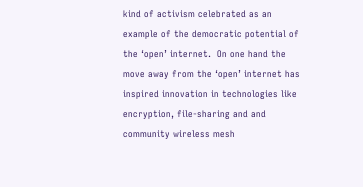kind of activism celebrated as an example of the democratic potential of the ‘open’ internet.  On one hand the move away from the ‘open’ internet has inspired innovation in technologies like encryption, file-sharing and and community wireless mesh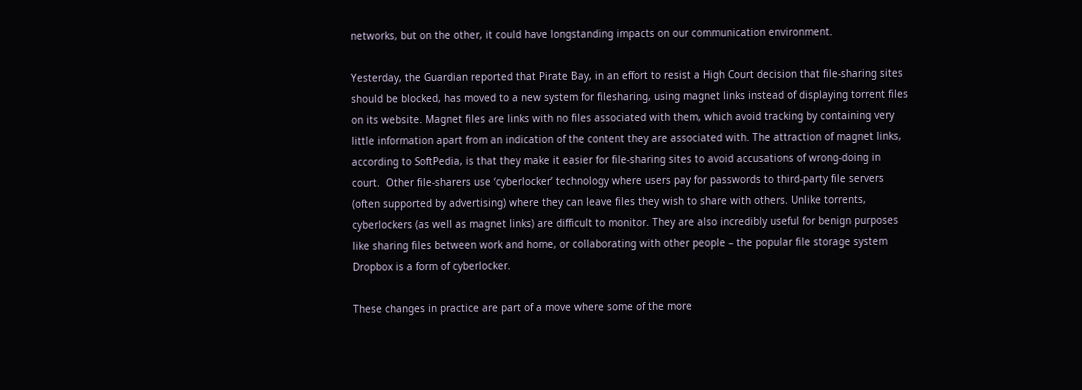networks, but on the other, it could have longstanding impacts on our communication environment.

Yesterday, the Guardian reported that Pirate Bay, in an effort to resist a High Court decision that file-sharing sites should be blocked, has moved to a new system for filesharing, using magnet links instead of displaying torrent files on its website. Magnet files are links with no files associated with them, which avoid tracking by containing very little information apart from an indication of the content they are associated with. The attraction of magnet links, according to SoftPedia, is that they make it easier for file-sharing sites to avoid accusations of wrong-doing in court.  Other file-sharers use ‘cyberlocker’ technology where users pay for passwords to third-party file servers (often supported by advertising) where they can leave files they wish to share with others. Unlike torrents, cyberlockers (as well as magnet links) are difficult to monitor. They are also incredibly useful for benign purposes like sharing files between work and home, or collaborating with other people – the popular file storage system Dropbox is a form of cyberlocker.

These changes in practice are part of a move where some of the more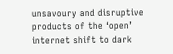unsavoury and disruptive products of the ‘open’ internet shift to dark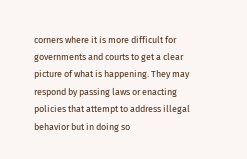corners where it is more difficult for governments and courts to get a clear picture of what is happening. They may respond by passing laws or enacting policies that attempt to address illegal behavior but in doing so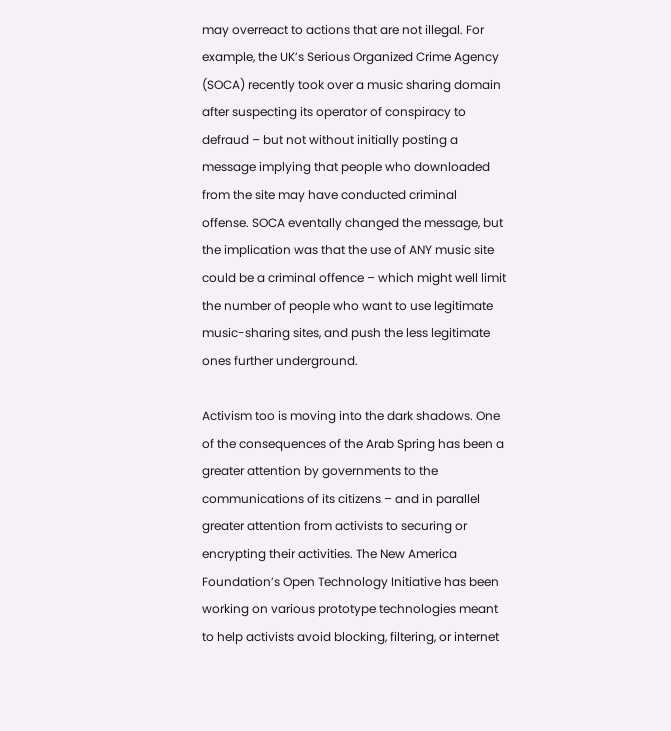may overreact to actions that are not illegal. For example, the UK’s Serious Organized Crime Agency (SOCA) recently took over a music sharing domain after suspecting its operator of conspiracy to defraud – but not without initially posting a message implying that people who downloaded from the site may have conducted criminal offense. SOCA eventally changed the message, but the implication was that the use of ANY music site could be a criminal offence – which might well limit the number of people who want to use legitimate music-sharing sites, and push the less legitimate ones further underground.

Activism too is moving into the dark shadows. One of the consequences of the Arab Spring has been a greater attention by governments to the communications of its citizens – and in parallel greater attention from activists to securing or encrypting their activities. The New America Foundation’s Open Technology Initiative has been working on various prototype technologies meant to help activists avoid blocking, filtering, or internet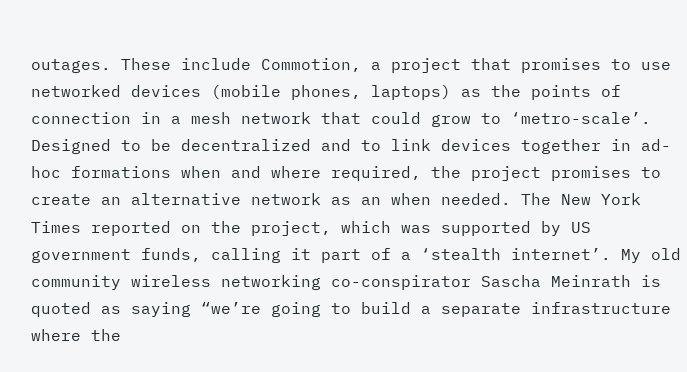outages. These include Commotion, a project that promises to use networked devices (mobile phones, laptops) as the points of connection in a mesh network that could grow to ‘metro-scale’. Designed to be decentralized and to link devices together in ad-hoc formations when and where required, the project promises to create an alternative network as an when needed. The New York Times reported on the project, which was supported by US government funds, calling it part of a ‘stealth internet’. My old community wireless networking co-conspirator Sascha Meinrath is quoted as saying “we’re going to build a separate infrastructure where the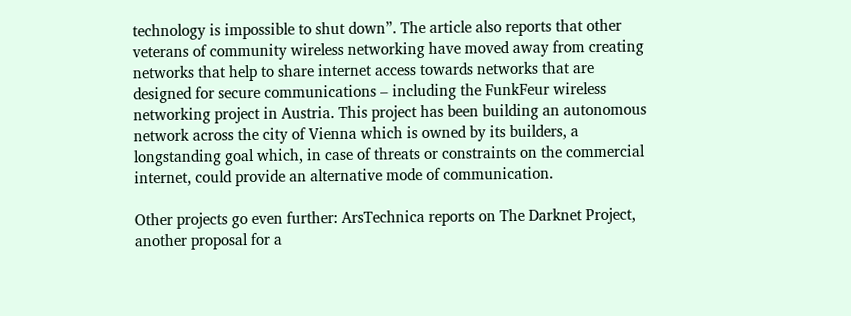technology is impossible to shut down”. The article also reports that other veterans of community wireless networking have moved away from creating networks that help to share internet access towards networks that are designed for secure communications – including the FunkFeur wireless networking project in Austria. This project has been building an autonomous network across the city of Vienna which is owned by its builders, a longstanding goal which, in case of threats or constraints on the commercial internet, could provide an alternative mode of communication.

Other projects go even further: ArsTechnica reports on The Darknet Project, another proposal for a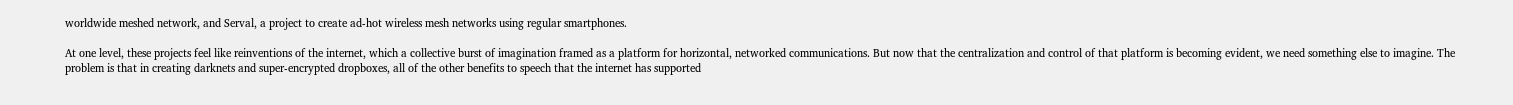worldwide meshed network, and Serval, a project to create ad-hot wireless mesh networks using regular smartphones.

At one level, these projects feel like reinventions of the internet, which a collective burst of imagination framed as a platform for horizontal, networked communications. But now that the centralization and control of that platform is becoming evident, we need something else to imagine. The problem is that in creating darknets and super-encrypted dropboxes, all of the other benefits to speech that the internet has supported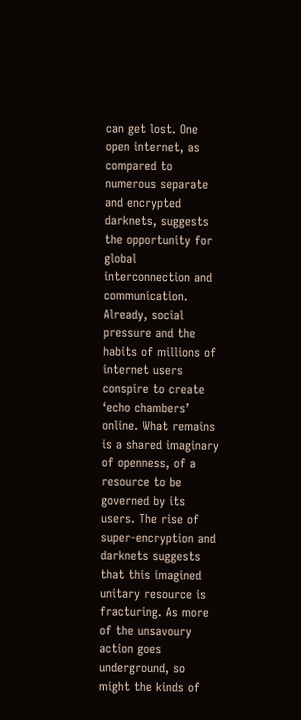can get lost. One open internet, as compared to numerous separate and encrypted darknets, suggests the opportunity for global interconnection and communication. Already, social pressure and the habits of millions of internet users conspire to create ‘echo chambers’ online. What remains is a shared imaginary of openness, of a resource to be governed by its users. The rise of super-encryption and darknets suggests that this imagined unitary resource is fracturing. As more of the unsavoury action goes underground, so might the kinds of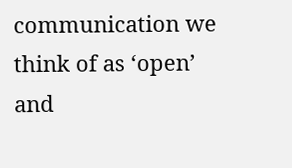communication we think of as ‘open’ and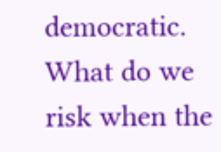democratic. What do we risk when the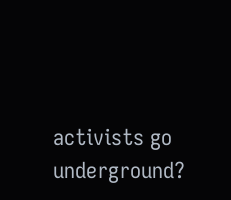activists go underground?